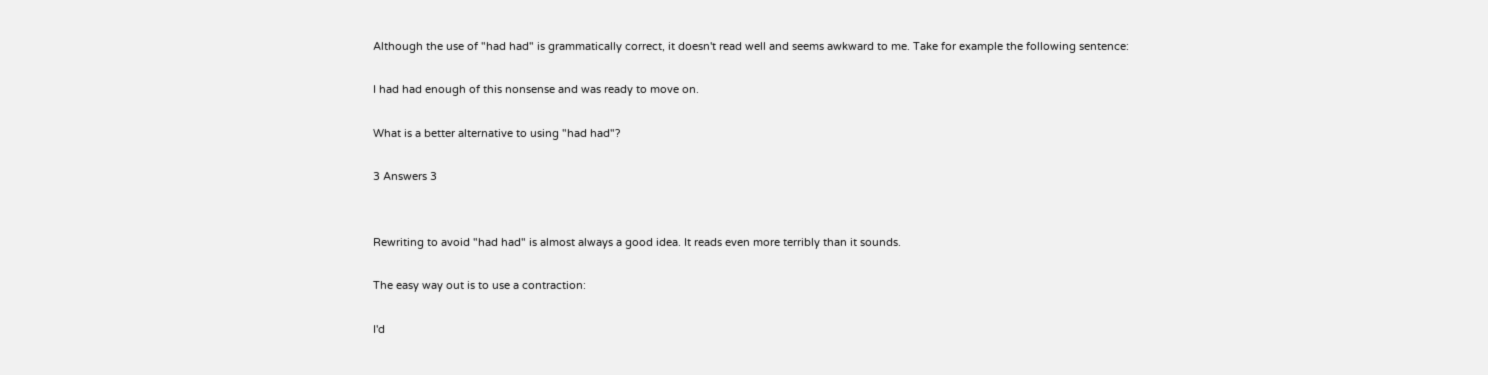Although the use of "had had" is grammatically correct, it doesn't read well and seems awkward to me. Take for example the following sentence:

I had had enough of this nonsense and was ready to move on.

What is a better alternative to using "had had"?

3 Answers 3


Rewriting to avoid "had had" is almost always a good idea. It reads even more terribly than it sounds.

The easy way out is to use a contraction:

I'd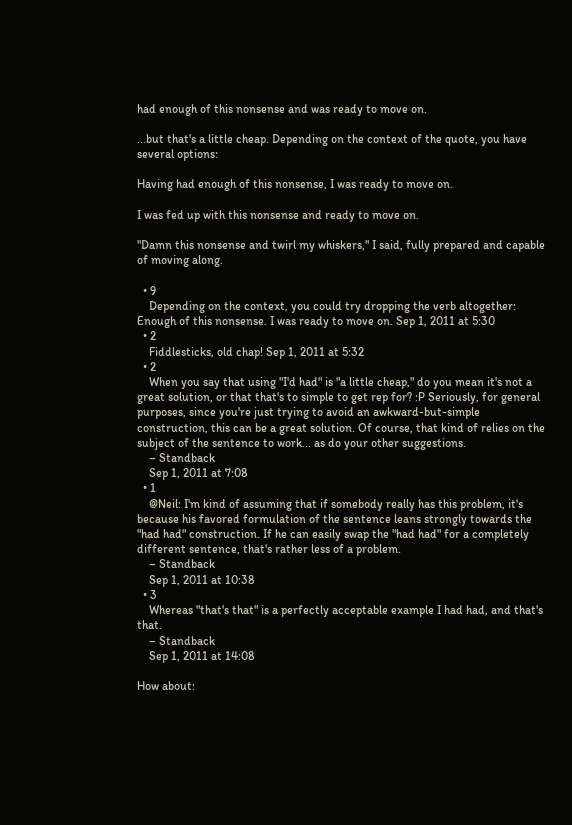had enough of this nonsense and was ready to move on.

...but that's a little cheap. Depending on the context of the quote, you have several options:

Having had enough of this nonsense, I was ready to move on.

I was fed up with this nonsense and ready to move on.

"Damn this nonsense and twirl my whiskers," I said, fully prepared and capable of moving along.

  • 9
    Depending on the context, you could try dropping the verb altogether: Enough of this nonsense. I was ready to move on. Sep 1, 2011 at 5:30
  • 2
    Fiddlesticks, old chap! Sep 1, 2011 at 5:32
  • 2
    When you say that using "I'd had" is "a little cheap," do you mean it's not a great solution, or that that's to simple to get rep for? :P Seriously, for general purposes, since you're just trying to avoid an awkward-but-simple construction, this can be a great solution. Of course, that kind of relies on the subject of the sentence to work... as do your other suggestions.
    – Standback
    Sep 1, 2011 at 7:08
  • 1
    @Neil: I'm kind of assuming that if somebody really has this problem, it's because his favored formulation of the sentence leans strongly towards the "had had" construction. If he can easily swap the "had had" for a completely different sentence, that's rather less of a problem.
    – Standback
    Sep 1, 2011 at 10:38
  • 3
    Whereas "that's that" is a perfectly acceptable example I had had, and that's that.
    – Standback
    Sep 1, 2011 at 14:08

How about: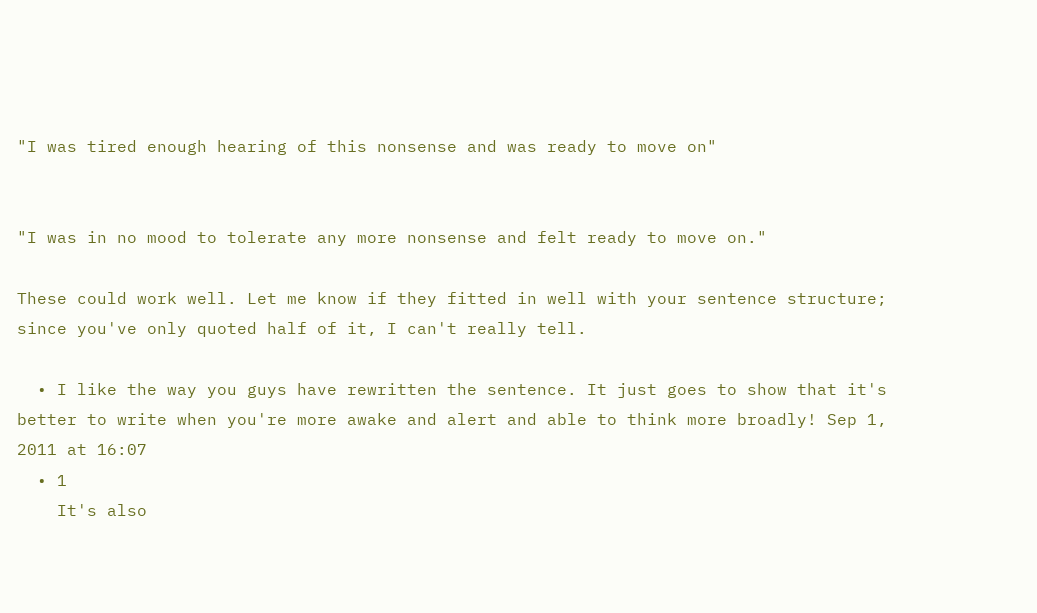"I was tired enough hearing of this nonsense and was ready to move on"


"I was in no mood to tolerate any more nonsense and felt ready to move on."

These could work well. Let me know if they fitted in well with your sentence structure; since you've only quoted half of it, I can't really tell.

  • I like the way you guys have rewritten the sentence. It just goes to show that it's better to write when you're more awake and alert and able to think more broadly! Sep 1, 2011 at 16:07
  • 1
    It's also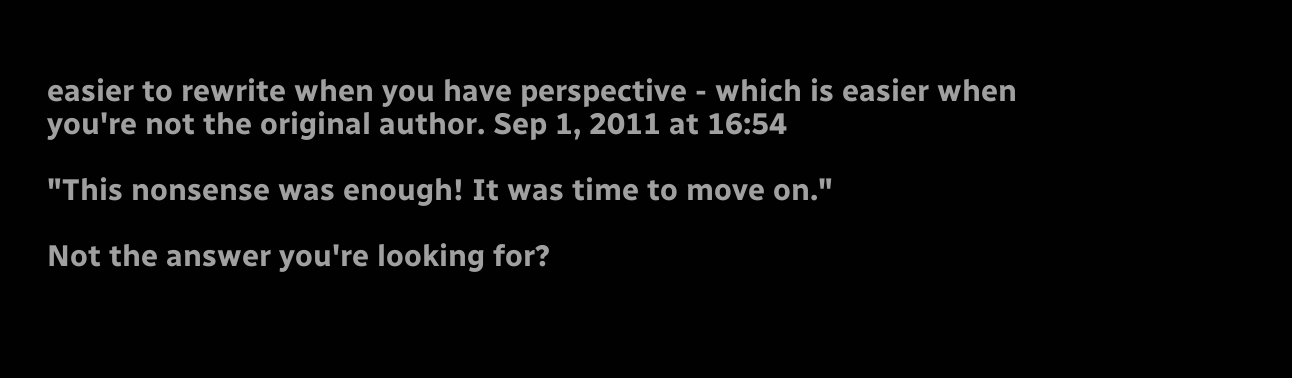easier to rewrite when you have perspective - which is easier when you're not the original author. Sep 1, 2011 at 16:54

"This nonsense was enough! It was time to move on."

Not the answer you're looking for?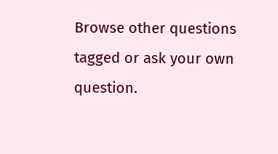Browse other questions tagged or ask your own question.